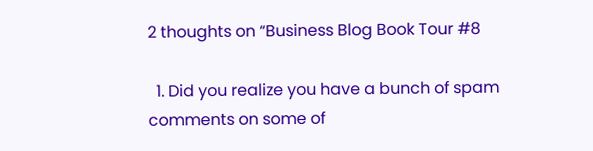2 thoughts on “Business Blog Book Tour #8

  1. Did you realize you have a bunch of spam comments on some of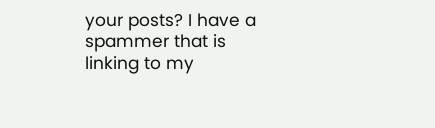your posts? I have a spammer that is linking to my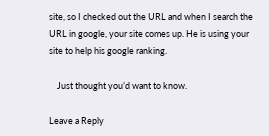site, so I checked out the URL and when I search the URL in google, your site comes up. He is using your site to help his google ranking.

    Just thought you’d want to know.

Leave a Reply